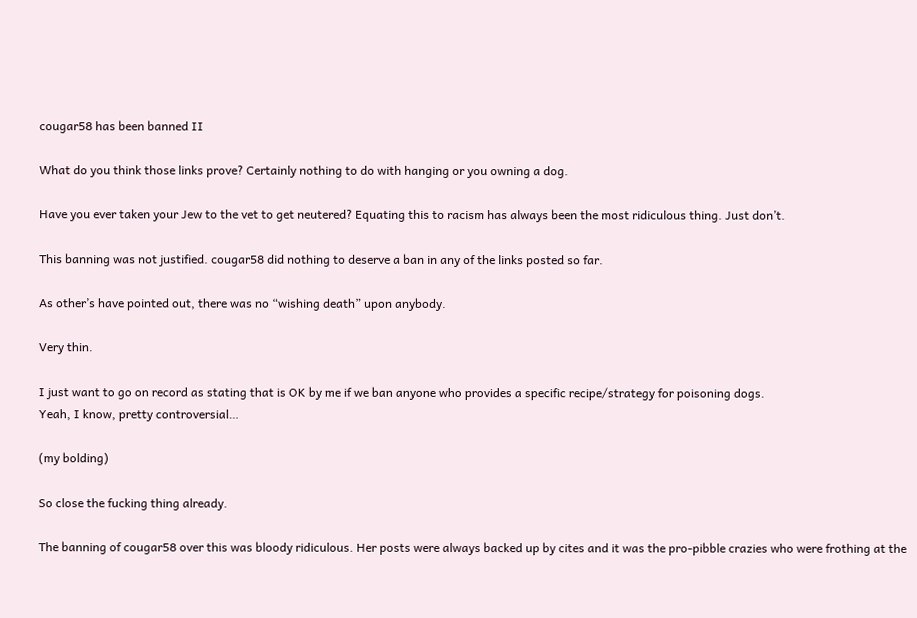cougar58 has been banned II

What do you think those links prove? Certainly nothing to do with hanging or you owning a dog.

Have you ever taken your Jew to the vet to get neutered? Equating this to racism has always been the most ridiculous thing. Just don’t.

This banning was not justified. cougar58 did nothing to deserve a ban in any of the links posted so far.

As other’s have pointed out, there was no “wishing death” upon anybody.

Very thin.

I just want to go on record as stating that is OK by me if we ban anyone who provides a specific recipe/strategy for poisoning dogs.
Yeah, I know, pretty controversial…

(my bolding)

So close the fucking thing already.

The banning of cougar58 over this was bloody ridiculous. Her posts were always backed up by cites and it was the pro-pibble crazies who were frothing at the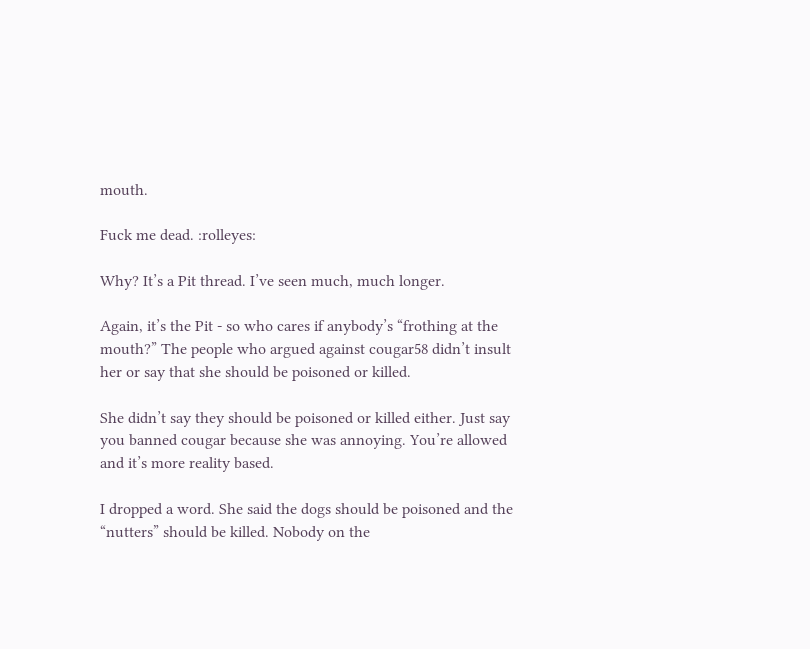mouth.

Fuck me dead. :rolleyes:

Why? It’s a Pit thread. I’ve seen much, much longer.

Again, it’s the Pit - so who cares if anybody’s “frothing at the mouth?” The people who argued against cougar58 didn’t insult her or say that she should be poisoned or killed.

She didn’t say they should be poisoned or killed either. Just say you banned cougar because she was annoying. You’re allowed and it’s more reality based.

I dropped a word. She said the dogs should be poisoned and the “nutters” should be killed. Nobody on the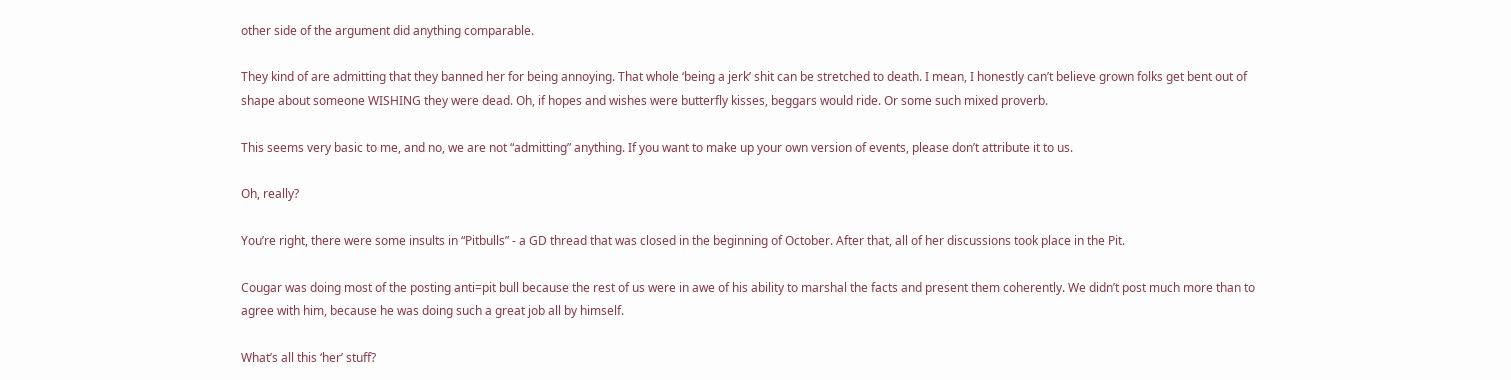other side of the argument did anything comparable.

They kind of are admitting that they banned her for being annoying. That whole ‘being a jerk’ shit can be stretched to death. I mean, I honestly can’t believe grown folks get bent out of shape about someone WISHING they were dead. Oh, if hopes and wishes were butterfly kisses, beggars would ride. Or some such mixed proverb.

This seems very basic to me, and no, we are not “admitting” anything. If you want to make up your own version of events, please don’t attribute it to us.

Oh, really?

You’re right, there were some insults in “Pitbulls” - a GD thread that was closed in the beginning of October. After that, all of her discussions took place in the Pit.

Cougar was doing most of the posting anti=pit bull because the rest of us were in awe of his ability to marshal the facts and present them coherently. We didn’t post much more than to agree with him, because he was doing such a great job all by himself.

What’s all this ‘her’ stuff?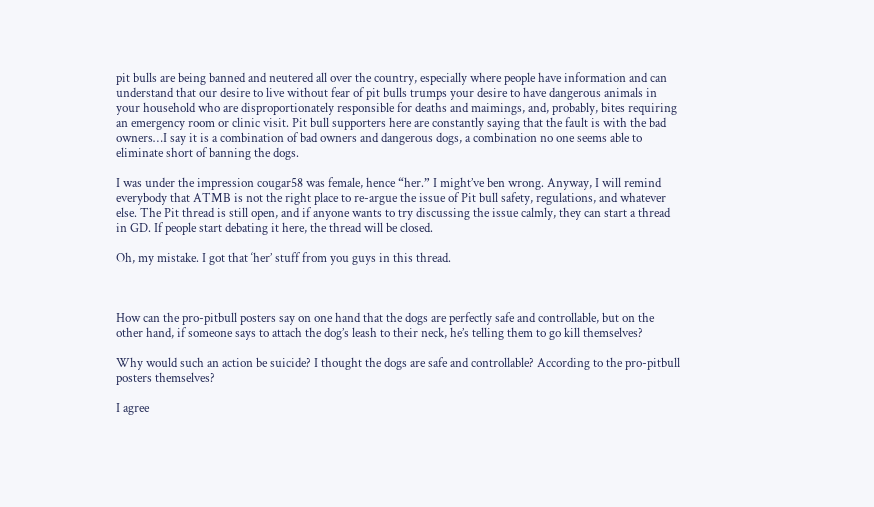pit bulls are being banned and neutered all over the country, especially where people have information and can understand that our desire to live without fear of pit bulls trumps your desire to have dangerous animals in your household who are disproportionately responsible for deaths and maimings, and, probably, bites requiring an emergency room or clinic visit. Pit bull supporters here are constantly saying that the fault is with the bad owners…I say it is a combination of bad owners and dangerous dogs, a combination no one seems able to eliminate short of banning the dogs.

I was under the impression cougar58 was female, hence “her.” I might’ve ben wrong. Anyway, I will remind everybody that ATMB is not the right place to re-argue the issue of Pit bull safety, regulations, and whatever else. The Pit thread is still open, and if anyone wants to try discussing the issue calmly, they can start a thread in GD. If people start debating it here, the thread will be closed.

Oh, my mistake. I got that ‘her’ stuff from you guys in this thread.



How can the pro-pitbull posters say on one hand that the dogs are perfectly safe and controllable, but on the other hand, if someone says to attach the dog’s leash to their neck, he’s telling them to go kill themselves?

Why would such an action be suicide? I thought the dogs are safe and controllable? According to the pro-pitbull posters themselves?

I agree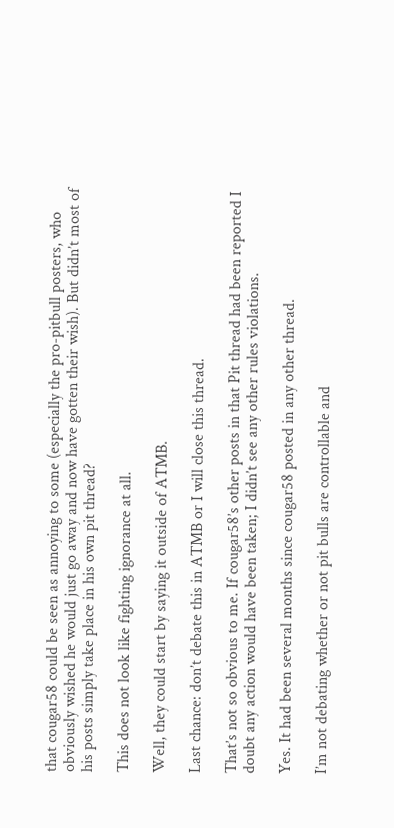that cougar58 could be seen as annoying to some (especially the pro-pitbull posters, who obviously wished he would just go away and now have gotten their wish). But didn’t most of his posts simply take place in his own pit thread?

This does not look like fighting ignorance at all.

Well, they could start by saying it outside of ATMB.

Last chance: don’t debate this in ATMB or I will close this thread.

That’s not so obvious to me. If cougar58’s other posts in that Pit thread had been reported I doubt any action would have been taken; I didn’t see any other rules violations.

Yes. It had been several months since cougar58 posted in any other thread.

I’m not debating whether or not pit bulls are controllable and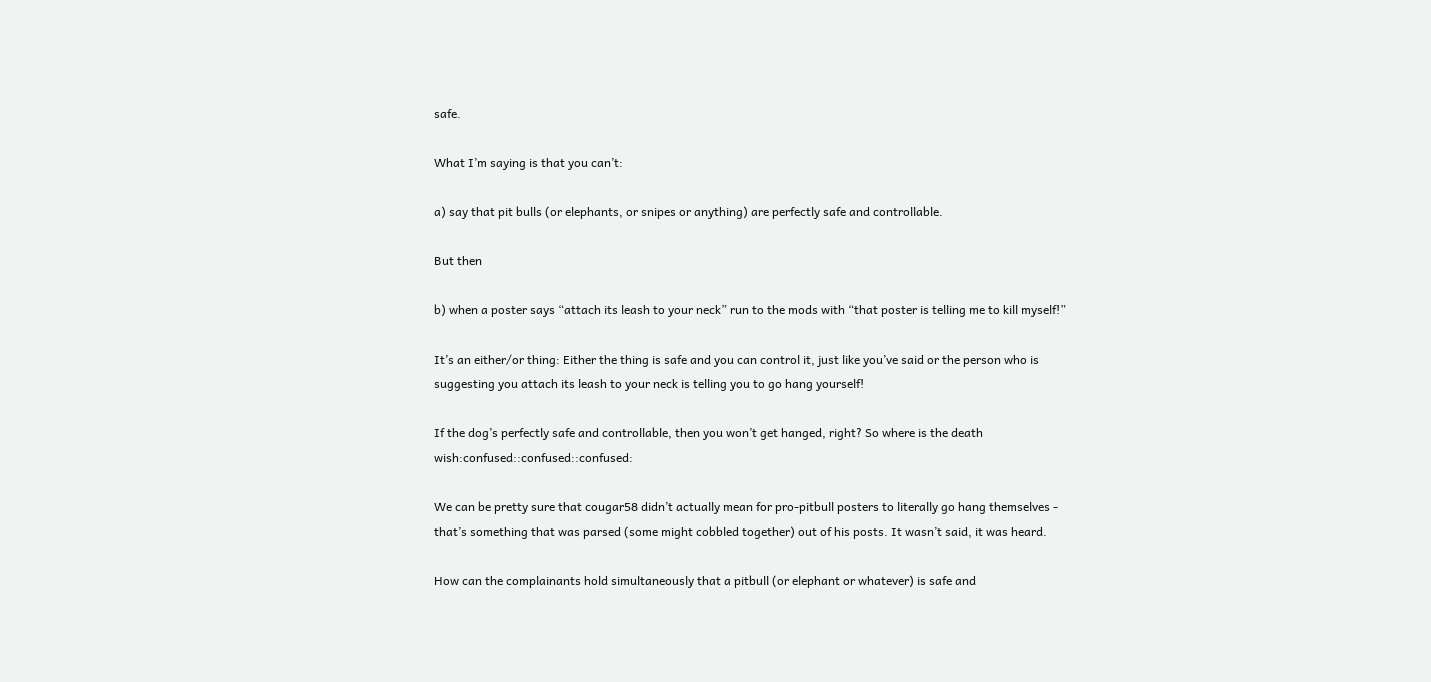safe.

What I’m saying is that you can’t:

a) say that pit bulls (or elephants, or snipes or anything) are perfectly safe and controllable.

But then

b) when a poster says “attach its leash to your neck” run to the mods with “that poster is telling me to kill myself!”

It’s an either/or thing: Either the thing is safe and you can control it, just like you’ve said or the person who is suggesting you attach its leash to your neck is telling you to go hang yourself!

If the dog’s perfectly safe and controllable, then you won’t get hanged, right? So where is the death wish:confused::confused::confused:

We can be pretty sure that cougar58 didn’t actually mean for pro-pitbull posters to literally go hang themselves - that’s something that was parsed (some might cobbled together) out of his posts. It wasn’t said, it was heard.

How can the complainants hold simultaneously that a pitbull (or elephant or whatever) is safe and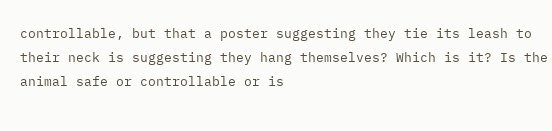controllable, but that a poster suggesting they tie its leash to their neck is suggesting they hang themselves? Which is it? Is the animal safe or controllable or is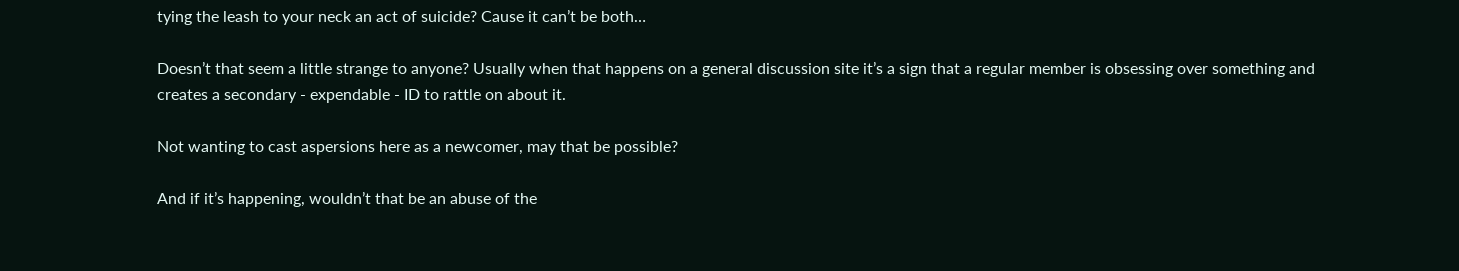tying the leash to your neck an act of suicide? Cause it can’t be both…

Doesn’t that seem a little strange to anyone? Usually when that happens on a general discussion site it’s a sign that a regular member is obsessing over something and creates a secondary - expendable - ID to rattle on about it.

Not wanting to cast aspersions here as a newcomer, may that be possible?

And if it’s happening, wouldn’t that be an abuse of the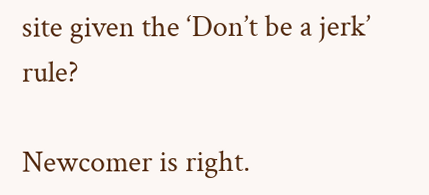site given the ‘Don’t be a jerk’ rule?

Newcomer is right.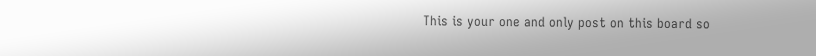This is your one and only post on this board so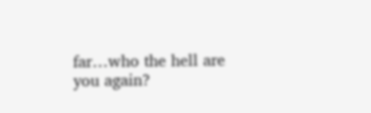far…who the hell are you again?